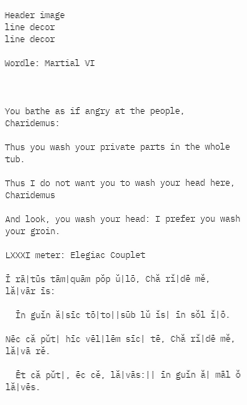Header image
line decor
line decor

Wordle: Martial VI



You bathe as if angry at the people, Charidemus:

Thus you wash your private parts in the whole tub.

Thus I do not want you to wash your head here, Charidemus

And look, you wash your head: I prefer you wash your groin.

LXXXI meter: Elegiac Couplet

Ī rā|tūs tām|quām pŏp ŭ|lō, Chă rĭ|dē mĕ, lă|vār īs:

  Īn guĭn ă|sīc tō|to||sūb lŭ ĭs| īn sŏl ĭ|ō.

Nēc că pŭt| hīc vēl|lēm sīc| tē, Chă rĭ|dē mĕ, lă|vā rĕ.

  Ēt că pŭt|, ēc cĕ, lă|vās:|| īn guĭn ă| māl ŏ lă|vēs.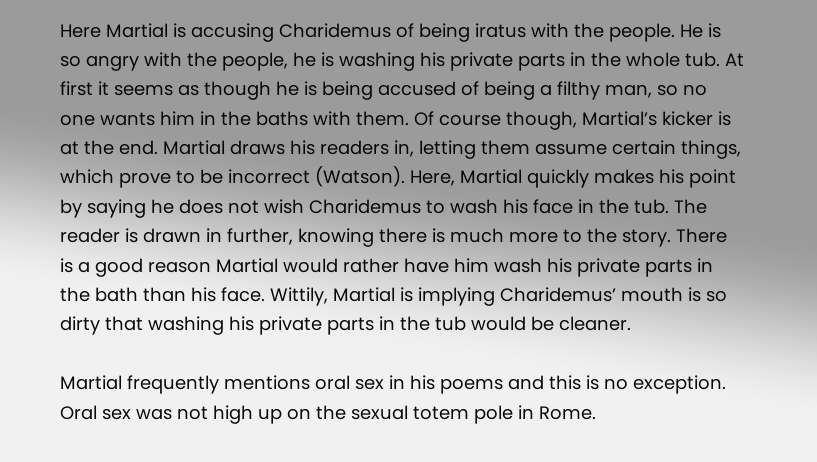Here Martial is accusing Charidemus of being iratus with the people. He is so angry with the people, he is washing his private parts in the whole tub. At first it seems as though he is being accused of being a filthy man, so no one wants him in the baths with them. Of course though, Martial’s kicker is at the end. Martial draws his readers in, letting them assume certain things, which prove to be incorrect (Watson). Here, Martial quickly makes his point by saying he does not wish Charidemus to wash his face in the tub. The reader is drawn in further, knowing there is much more to the story. There is a good reason Martial would rather have him wash his private parts in the bath than his face. Wittily, Martial is implying Charidemus’ mouth is so dirty that washing his private parts in the tub would be cleaner.

Martial frequently mentions oral sex in his poems and this is no exception. Oral sex was not high up on the sexual totem pole in Rome.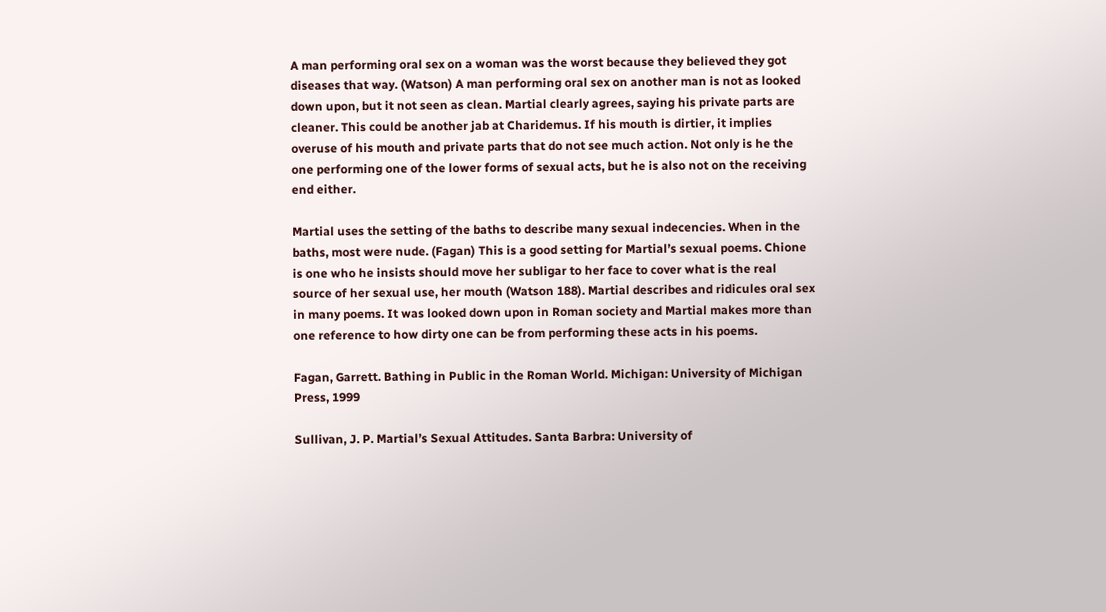A man performing oral sex on a woman was the worst because they believed they got diseases that way. (Watson) A man performing oral sex on another man is not as looked down upon, but it not seen as clean. Martial clearly agrees, saying his private parts are cleaner. This could be another jab at Charidemus. If his mouth is dirtier, it implies overuse of his mouth and private parts that do not see much action. Not only is he the one performing one of the lower forms of sexual acts, but he is also not on the receiving end either.

Martial uses the setting of the baths to describe many sexual indecencies. When in the baths, most were nude. (Fagan) This is a good setting for Martial’s sexual poems. Chione is one who he insists should move her subligar to her face to cover what is the real source of her sexual use, her mouth (Watson 188). Martial describes and ridicules oral sex in many poems. It was looked down upon in Roman society and Martial makes more than one reference to how dirty one can be from performing these acts in his poems.

Fagan, Garrett. Bathing in Public in the Roman World. Michigan: University of Michigan Press, 1999

Sullivan, J. P. Martial’s Sexual Attitudes. Santa Barbra: University of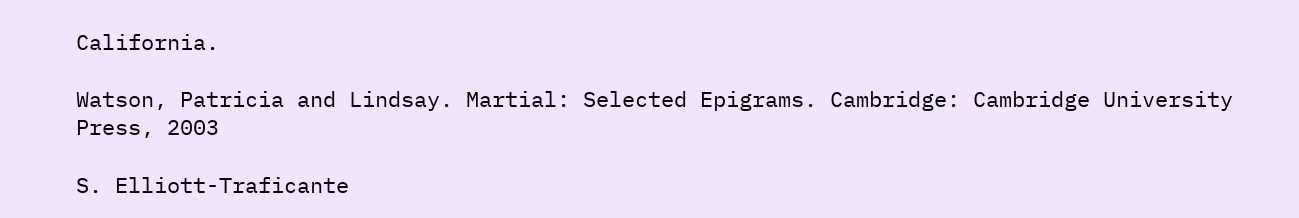California.

Watson, Patricia and Lindsay. Martial: Selected Epigrams. Cambridge: Cambridge University Press, 2003

S. Elliott-Traficante